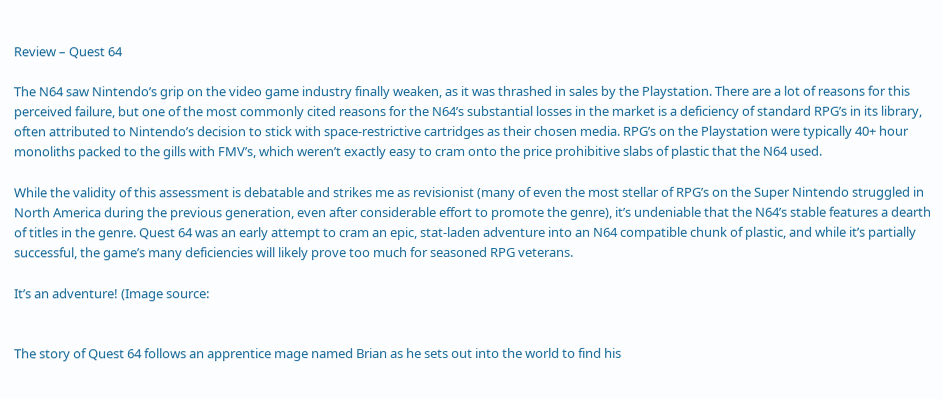Review – Quest 64

The N64 saw Nintendo’s grip on the video game industry finally weaken, as it was thrashed in sales by the Playstation. There are a lot of reasons for this perceived failure, but one of the most commonly cited reasons for the N64’s substantial losses in the market is a deficiency of standard RPG’s in its library, often attributed to Nintendo’s decision to stick with space-restrictive cartridges as their chosen media. RPG’s on the Playstation were typically 40+ hour monoliths packed to the gills with FMV’s, which weren’t exactly easy to cram onto the price prohibitive slabs of plastic that the N64 used.

While the validity of this assessment is debatable and strikes me as revisionist (many of even the most stellar of RPG’s on the Super Nintendo struggled in North America during the previous generation, even after considerable effort to promote the genre), it’s undeniable that the N64’s stable features a dearth of titles in the genre. Quest 64 was an early attempt to cram an epic, stat-laden adventure into an N64 compatible chunk of plastic, and while it’s partially successful, the game’s many deficiencies will likely prove too much for seasoned RPG veterans.

It’s an adventure! (Image source:


The story of Quest 64 follows an apprentice mage named Brian as he sets out into the world to find his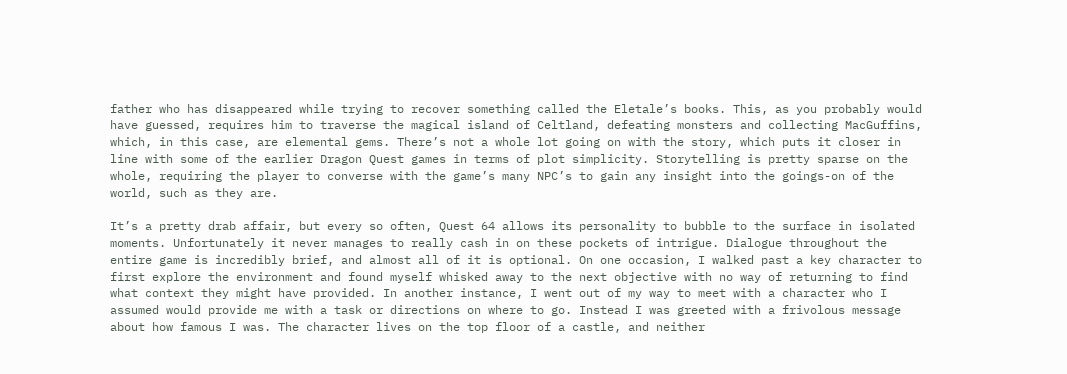father who has disappeared while trying to recover something called the Eletale’s books. This, as you probably would have guessed, requires him to traverse the magical island of Celtland, defeating monsters and collecting MacGuffins, which, in this case, are elemental gems. There’s not a whole lot going on with the story, which puts it closer in line with some of the earlier Dragon Quest games in terms of plot simplicity. Storytelling is pretty sparse on the whole, requiring the player to converse with the game’s many NPC’s to gain any insight into the goings-on of the world, such as they are.

It’s a pretty drab affair, but every so often, Quest 64 allows its personality to bubble to the surface in isolated moments. Unfortunately it never manages to really cash in on these pockets of intrigue. Dialogue throughout the entire game is incredibly brief, and almost all of it is optional. On one occasion, I walked past a key character to first explore the environment and found myself whisked away to the next objective with no way of returning to find what context they might have provided. In another instance, I went out of my way to meet with a character who I assumed would provide me with a task or directions on where to go. Instead I was greeted with a frivolous message about how famous I was. The character lives on the top floor of a castle, and neither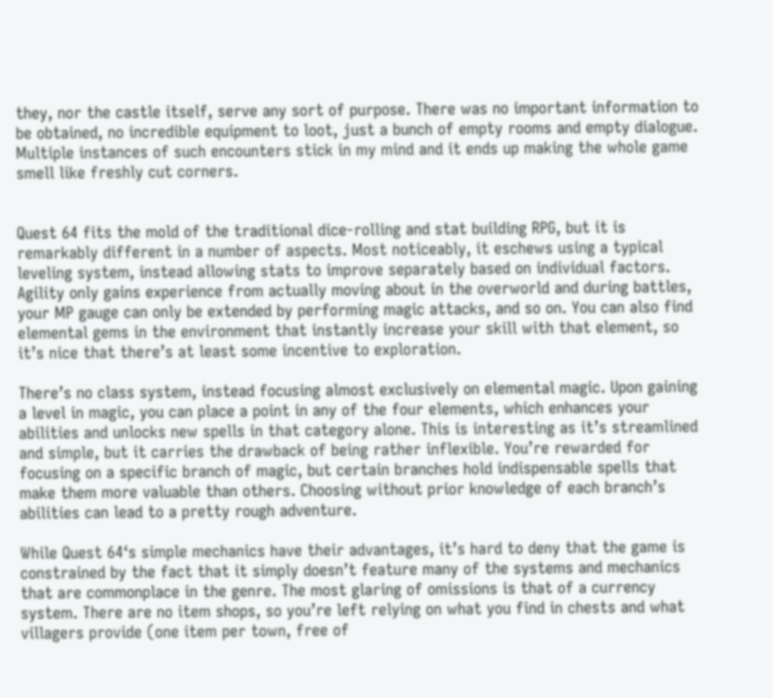they, nor the castle itself, serve any sort of purpose. There was no important information to be obtained, no incredible equipment to loot, just a bunch of empty rooms and empty dialogue. Multiple instances of such encounters stick in my mind and it ends up making the whole game smell like freshly cut corners.


Quest 64 fits the mold of the traditional dice-rolling and stat building RPG, but it is remarkably different in a number of aspects. Most noticeably, it eschews using a typical leveling system, instead allowing stats to improve separately based on individual factors. Agility only gains experience from actually moving about in the overworld and during battles, your MP gauge can only be extended by performing magic attacks, and so on. You can also find elemental gems in the environment that instantly increase your skill with that element, so it’s nice that there’s at least some incentive to exploration.

There’s no class system, instead focusing almost exclusively on elemental magic. Upon gaining a level in magic, you can place a point in any of the four elements, which enhances your abilities and unlocks new spells in that category alone. This is interesting as it’s streamlined and simple, but it carries the drawback of being rather inflexible. You’re rewarded for focusing on a specific branch of magic, but certain branches hold indispensable spells that make them more valuable than others. Choosing without prior knowledge of each branch’s abilities can lead to a pretty rough adventure.

While Quest 64‘s simple mechanics have their advantages, it’s hard to deny that the game is constrained by the fact that it simply doesn’t feature many of the systems and mechanics that are commonplace in the genre. The most glaring of omissions is that of a currency system. There are no item shops, so you’re left relying on what you find in chests and what villagers provide (one item per town, free of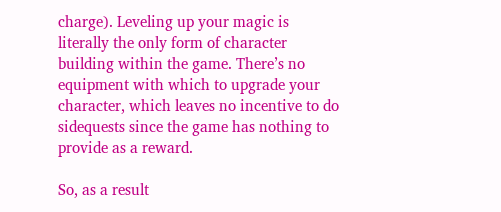charge). Leveling up your magic is literally the only form of character building within the game. There’s no equipment with which to upgrade your character, which leaves no incentive to do sidequests since the game has nothing to provide as a reward.

So, as a result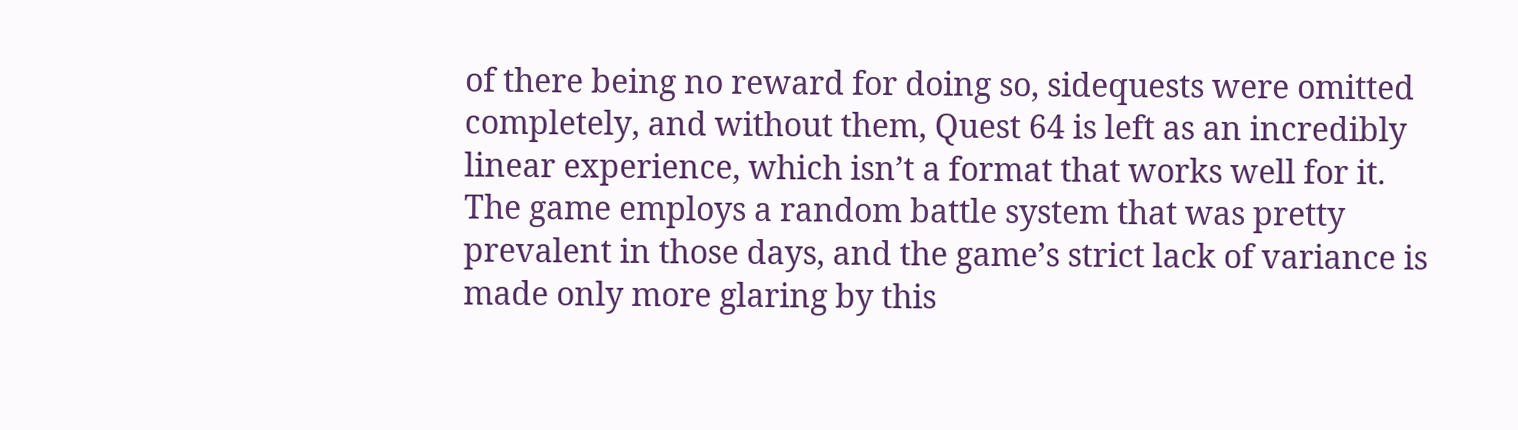of there being no reward for doing so, sidequests were omitted completely, and without them, Quest 64 is left as an incredibly linear experience, which isn’t a format that works well for it. The game employs a random battle system that was pretty prevalent in those days, and the game’s strict lack of variance is made only more glaring by this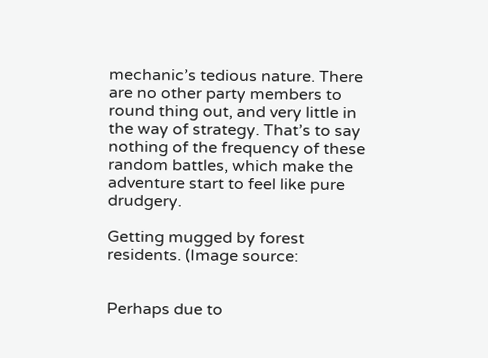mechanic’s tedious nature. There are no other party members to round thing out, and very little in the way of strategy. That’s to say nothing of the frequency of these random battles, which make the adventure start to feel like pure drudgery.

Getting mugged by forest residents. (Image source:


Perhaps due to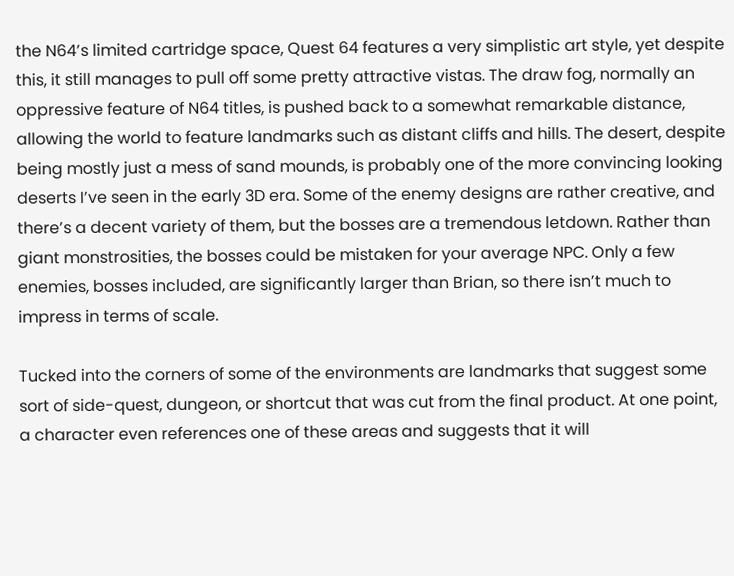the N64’s limited cartridge space, Quest 64 features a very simplistic art style, yet despite this, it still manages to pull off some pretty attractive vistas. The draw fog, normally an oppressive feature of N64 titles, is pushed back to a somewhat remarkable distance, allowing the world to feature landmarks such as distant cliffs and hills. The desert, despite being mostly just a mess of sand mounds, is probably one of the more convincing looking deserts I’ve seen in the early 3D era. Some of the enemy designs are rather creative, and there’s a decent variety of them, but the bosses are a tremendous letdown. Rather than giant monstrosities, the bosses could be mistaken for your average NPC. Only a few enemies, bosses included, are significantly larger than Brian, so there isn’t much to impress in terms of scale.

Tucked into the corners of some of the environments are landmarks that suggest some sort of side-quest, dungeon, or shortcut that was cut from the final product. At one point, a character even references one of these areas and suggests that it will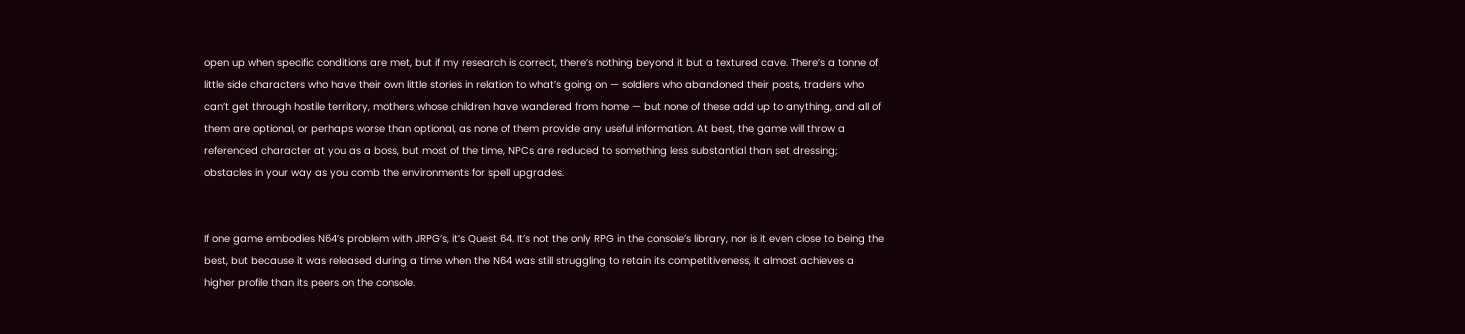open up when specific conditions are met, but if my research is correct, there’s nothing beyond it but a textured cave. There’s a tonne of little side characters who have their own little stories in relation to what’s going on — soldiers who abandoned their posts, traders who can’t get through hostile territory, mothers whose children have wandered from home — but none of these add up to anything, and all of them are optional, or perhaps worse than optional, as none of them provide any useful information. At best, the game will throw a referenced character at you as a boss, but most of the time, NPCs are reduced to something less substantial than set dressing; obstacles in your way as you comb the environments for spell upgrades.


If one game embodies N64’s problem with JRPG’s, it’s Quest 64. It’s not the only RPG in the console’s library, nor is it even close to being the best, but because it was released during a time when the N64 was still struggling to retain its competitiveness, it almost achieves a higher profile than its peers on the console.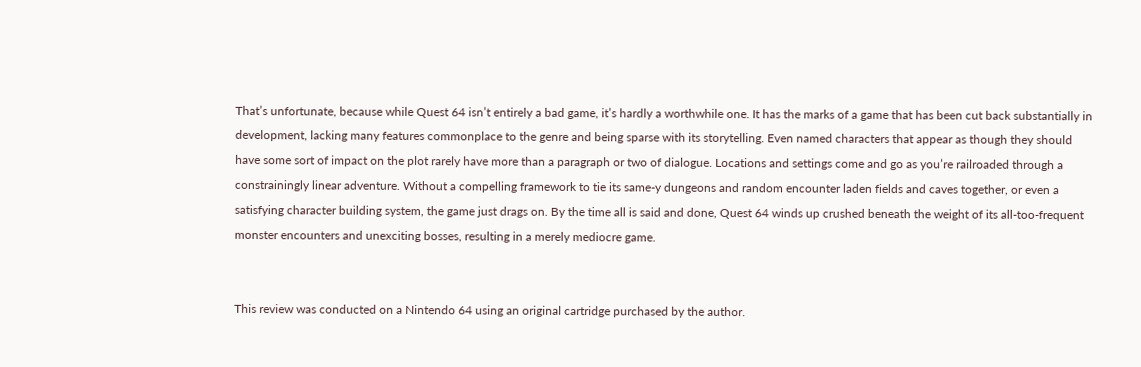That’s unfortunate, because while Quest 64 isn’t entirely a bad game, it’s hardly a worthwhile one. It has the marks of a game that has been cut back substantially in development, lacking many features commonplace to the genre and being sparse with its storytelling. Even named characters that appear as though they should have some sort of impact on the plot rarely have more than a paragraph or two of dialogue. Locations and settings come and go as you’re railroaded through a constrainingly linear adventure. Without a compelling framework to tie its same-y dungeons and random encounter laden fields and caves together, or even a satisfying character building system, the game just drags on. By the time all is said and done, Quest 64 winds up crushed beneath the weight of its all-too-frequent monster encounters and unexciting bosses, resulting in a merely mediocre game.


This review was conducted on a Nintendo 64 using an original cartridge purchased by the author.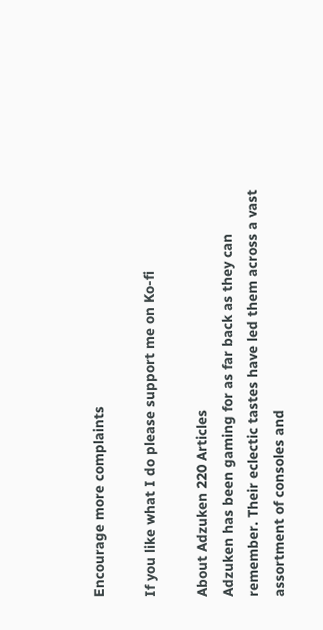Encourage more complaints

If you like what I do please support me on Ko-fi

About Adzuken 220 Articles
Adzuken has been gaming for as far back as they can remember. Their eclectic tastes have led them across a vast assortment of consoles and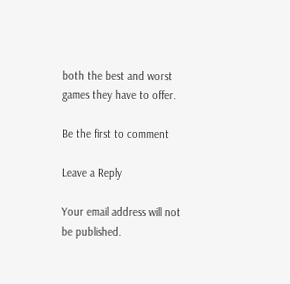both the best and worst games they have to offer.

Be the first to comment

Leave a Reply

Your email address will not be published.